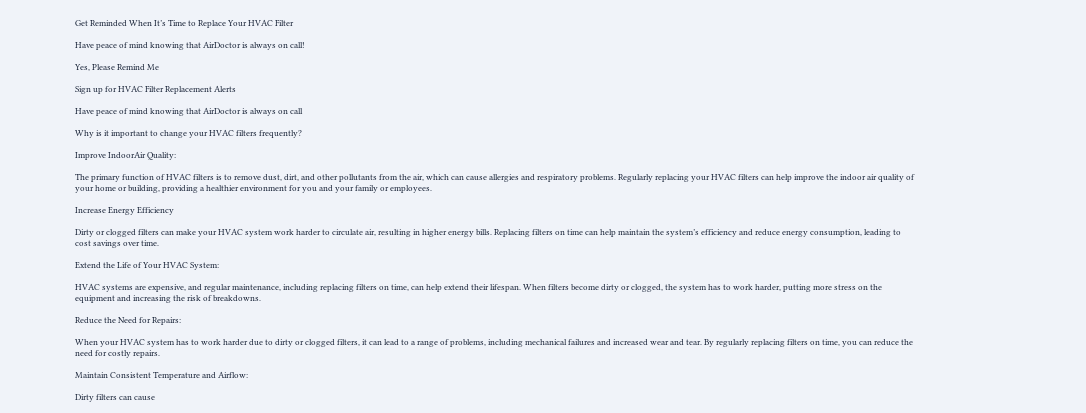Get Reminded When It’s Time to Replace Your HVAC Filter

Have peace of mind knowing that AirDoctor is always on call!

Yes, Please Remind Me

Sign up for HVAC Filter Replacement Alerts

Have peace of mind knowing that AirDoctor is always on call

Why is it important to change your HVAC filters frequently?

Improve IndoorAir Quality:

The primary function of HVAC filters is to remove dust, dirt, and other pollutants from the air, which can cause allergies and respiratory problems. Regularly replacing your HVAC filters can help improve the indoor air quality of your home or building, providing a healthier environment for you and your family or employees.

Increase Energy Efficiency

Dirty or clogged filters can make your HVAC system work harder to circulate air, resulting in higher energy bills. Replacing filters on time can help maintain the system’s efficiency and reduce energy consumption, leading to cost savings over time.

Extend the Life of Your HVAC System:

HVAC systems are expensive, and regular maintenance, including replacing filters on time, can help extend their lifespan. When filters become dirty or clogged, the system has to work harder, putting more stress on the equipment and increasing the risk of breakdowns.

Reduce the Need for Repairs:

When your HVAC system has to work harder due to dirty or clogged filters, it can lead to a range of problems, including mechanical failures and increased wear and tear. By regularly replacing filters on time, you can reduce the need for costly repairs.

Maintain Consistent Temperature and Airflow:

Dirty filters can cause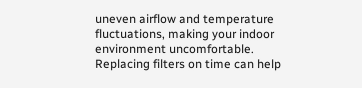uneven airflow and temperature fluctuations, making your indoor environment uncomfortable. Replacing filters on time can help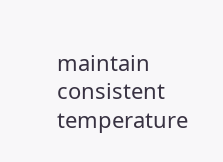maintain consistent temperature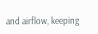and airflow, keeping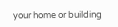your home or building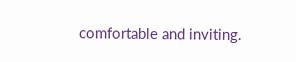comfortable and inviting.